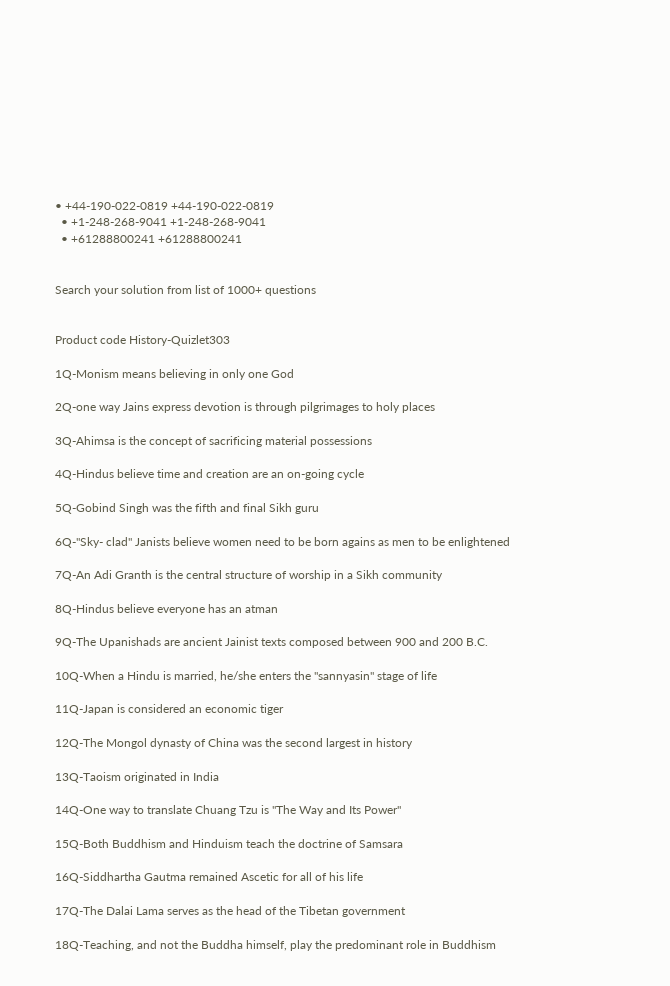• +44-190-022-0819 +44-190-022-0819
  • +1-248-268-9041 +1-248-268-9041
  • +61288800241 +61288800241


Search your solution from list of 1000+ questions


Product code History-Quizlet303

1Q-Monism means believing in only one God

2Q-one way Jains express devotion is through pilgrimages to holy places

3Q-Ahimsa is the concept of sacrificing material possessions

4Q-Hindus believe time and creation are an on-going cycle

5Q-Gobind Singh was the fifth and final Sikh guru

6Q-"Sky- clad" Janists believe women need to be born agains as men to be enlightened

7Q-An Adi Granth is the central structure of worship in a Sikh community

8Q-Hindus believe everyone has an atman

9Q-The Upanishads are ancient Jainist texts composed between 900 and 200 B.C.

10Q-When a Hindu is married, he/she enters the "sannyasin" stage of life

11Q-Japan is considered an economic tiger

12Q-The Mongol dynasty of China was the second largest in history

13Q-Taoism originated in India

14Q-One way to translate Chuang Tzu is "The Way and Its Power"

15Q-Both Buddhism and Hinduism teach the doctrine of Samsara

16Q-Siddhartha Gautma remained Ascetic for all of his life

17Q-The Dalai Lama serves as the head of the Tibetan government

18Q-Teaching, and not the Buddha himself, play the predominant role in Buddhism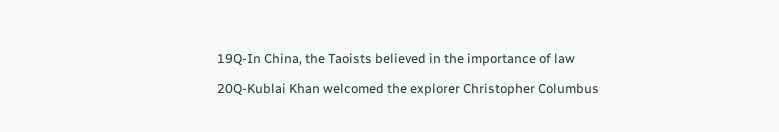19Q-In China, the Taoists believed in the importance of law

20Q-Kublai Khan welcomed the explorer Christopher Columbus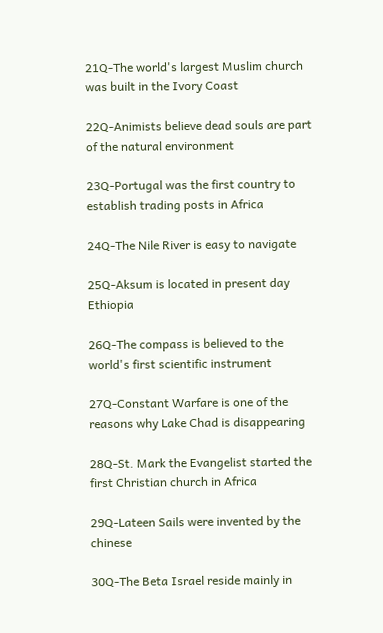21Q-The world's largest Muslim church was built in the Ivory Coast

22Q-Animists believe dead souls are part of the natural environment

23Q-Portugal was the first country to establish trading posts in Africa

24Q-The Nile River is easy to navigate

25Q-Aksum is located in present day Ethiopia

26Q-The compass is believed to the world's first scientific instrument

27Q-Constant Warfare is one of the reasons why Lake Chad is disappearing

28Q-St. Mark the Evangelist started the first Christian church in Africa

29Q-Lateen Sails were invented by the chinese

30Q-The Beta Israel reside mainly in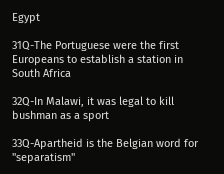Egypt

31Q-The Portuguese were the first Europeans to establish a station in South Africa

32Q-In Malawi, it was legal to kill bushman as a sport

33Q-Apartheid is the Belgian word for "separatism"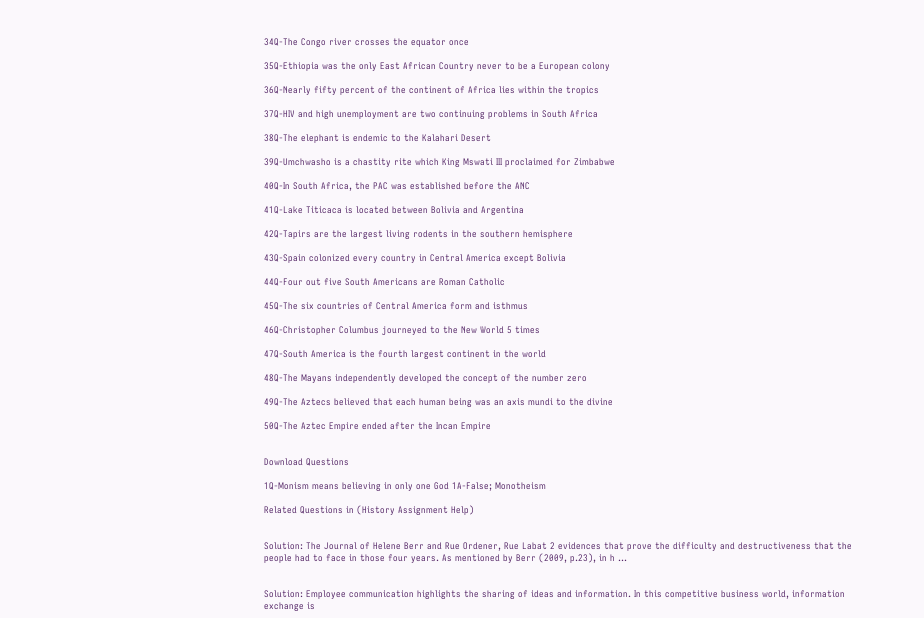34Q-The Congo river crosses the equator once

35Q-Ethiopia was the only East African Country never to be a European colony

36Q-Nearly fifty percent of the continent of Africa lies within the tropics

37Q-HIV and high unemployment are two continuing problems in South Africa

38Q-The elephant is endemic to the Kalahari Desert

39Q-Umchwasho is a chastity rite which King Mswati III proclaimed for Zimbabwe

40Q-In South Africa, the PAC was established before the ANC

41Q-Lake Titicaca is located between Bolivia and Argentina

42Q-Tapirs are the largest living rodents in the southern hemisphere

43Q-Spain colonized every country in Central America except Bolivia

44Q-Four out five South Americans are Roman Catholic

45Q-The six countries of Central America form and isthmus

46Q-Christopher Columbus journeyed to the New World 5 times

47Q-South America is the fourth largest continent in the world

48Q-The Mayans independently developed the concept of the number zero

49Q-The Aztecs believed that each human being was an axis mundi to the divine

50Q-The Aztec Empire ended after the Incan Empire


Download Questions

1Q-Monism means believing in only one God 1A-False; Monotheism

Related Questions in (History Assignment Help)


Solution: The Journal of Helene Berr and Rue Ordener, Rue Labat 2 evidences that prove the difficulty and destructiveness that the people had to face in those four years. As mentioned by Berr (2009, p.23), in h ...


Solution: Employee communication highlights the sharing of ideas and information. In this competitive business world, information exchange is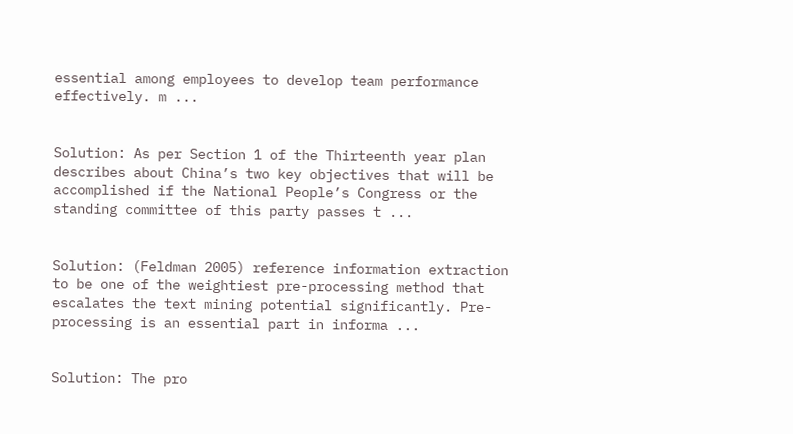essential among employees to develop team performance effectively. m ...


Solution: As per Section 1 of the Thirteenth year plan describes about China’s two key objectives that will be accomplished if the National People’s Congress or the standing committee of this party passes t ...


Solution: (Feldman 2005) reference information extraction to be one of the weightiest pre-processing method that escalates the text mining potential significantly. Pre-processing is an essential part in informa ...


Solution: The pro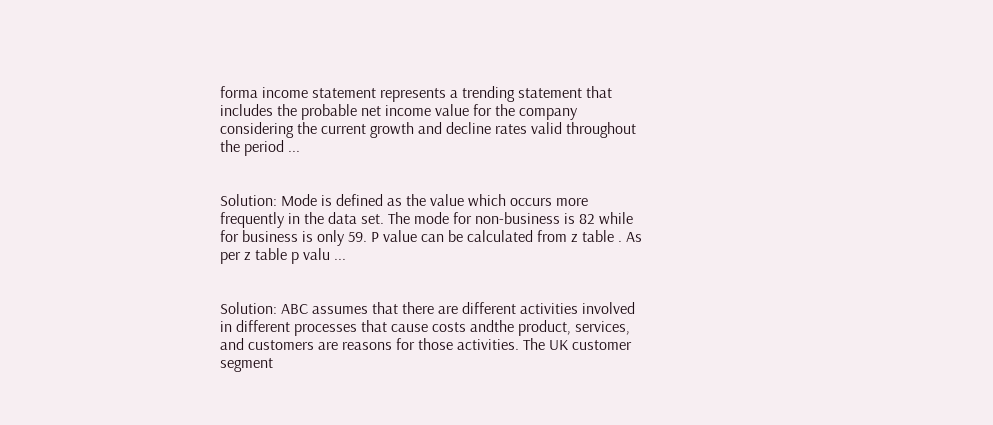forma income statement represents a trending statement that includes the probable net income value for the company considering the current growth and decline rates valid throughout the period ...


Solution: Mode is defined as the value which occurs more frequently in the data set. The mode for non-business is 82 while for business is only 59. P value can be calculated from z table . As per z table p valu ...


Solution: ABC assumes that there are different activities involved in different processes that cause costs andthe product, services, and customers are reasons for those activities. The UK customer segment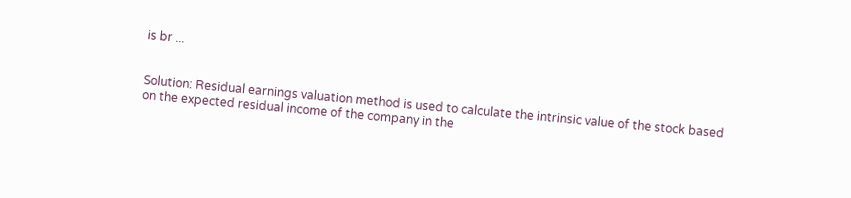is br ...


Solution: Residual earnings valuation method is used to calculate the intrinsic value of the stock based on the expected residual income of the company in the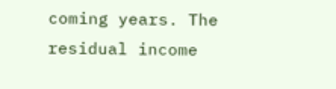coming years. The residual income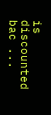is discounted bac ...